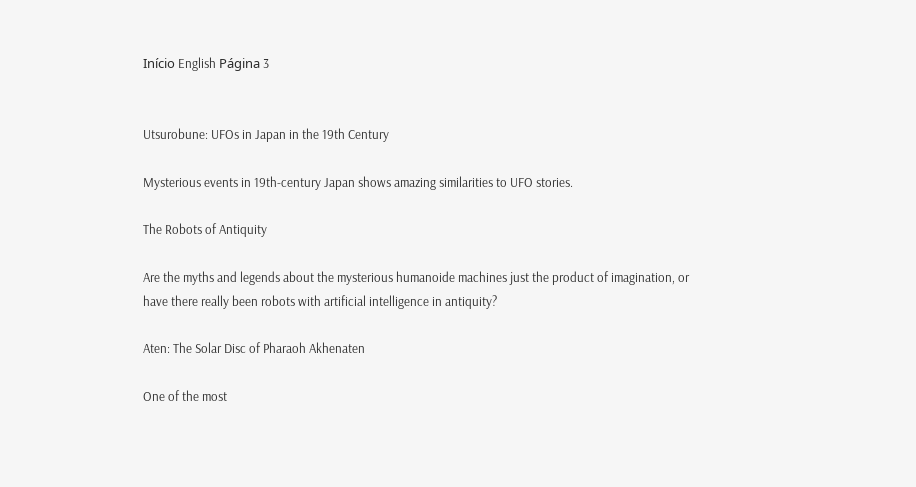Início English Página 3


Utsurobune: UFOs in Japan in the 19th Century

Mysterious events in 19th-century Japan shows amazing similarities to UFO stories.

The Robots of Antiquity

Are the myths and legends about the mysterious humanoide machines just the product of imagination, or have there really been robots with artificial intelligence in antiquity?

Aten: The Solar Disc of Pharaoh Akhenaten

One of the most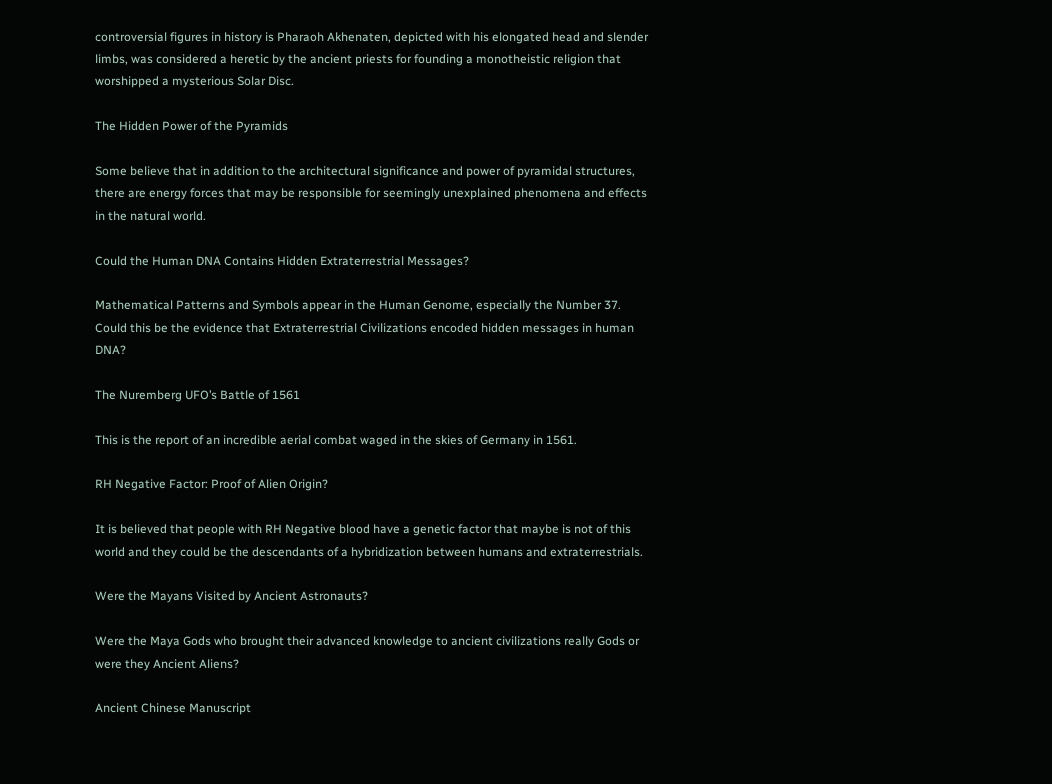controversial figures in history is Pharaoh Akhenaten, depicted with his elongated head and slender limbs, was considered a heretic by the ancient priests for founding a monotheistic religion that worshipped a mysterious Solar Disc.

The Hidden Power of the Pyramids

Some believe that in addition to the architectural significance and power of pyramidal structures, there are energy forces that may be responsible for seemingly unexplained phenomena and effects in the natural world.

Could the Human DNA Contains Hidden Extraterrestrial Messages?

Mathematical Patterns and Symbols appear in the Human Genome, especially the Number 37. Could this be the evidence that Extraterrestrial Civilizations encoded hidden messages in human DNA?

The Nuremberg UFO’s Battle of 1561

This is the report of an incredible aerial combat waged in the skies of Germany in 1561.

RH Negative Factor: Proof of Alien Origin?

It is believed that people with RH Negative blood have a genetic factor that maybe is not of this world and they could be the descendants of a hybridization between humans and extraterrestrials.

Were the Mayans Visited by Ancient Astronauts?

Were the Maya Gods who brought their advanced knowledge to ancient civilizations really Gods or were they Ancient Aliens?

Ancient Chinese Manuscript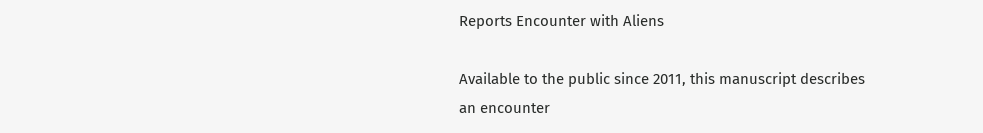Reports Encounter with Aliens

Available to the public since 2011, this manuscript describes an encounter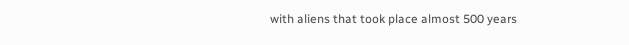with aliens that took place almost 500 years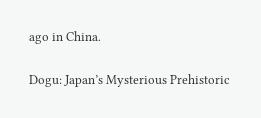ago in China.

Dogu: Japan’s Mysterious Prehistoric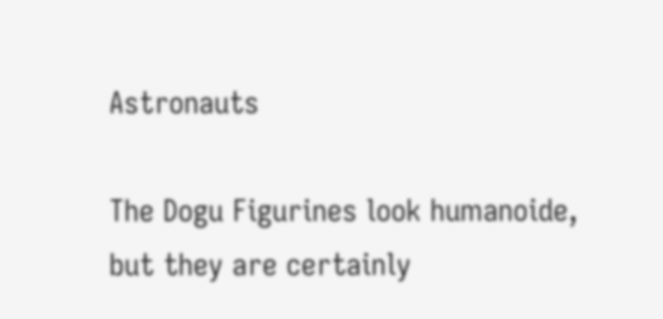Astronauts

The Dogu Figurines look humanoide, but they are certainly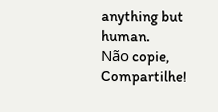anything but human.
Não copie, Compartilhe!